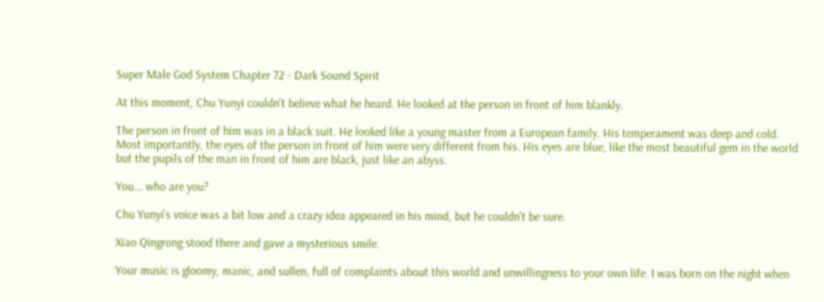Super Male God System Chapter 72 - Dark Sound Spirit

At this moment, Chu Yunyi couldn't believe what he heard. He looked at the person in front of him blankly.

The person in front of him was in a black suit. He looked like a young master from a European family. His temperament was deep and cold. Most importantly, the eyes of the person in front of him were very different from his. His eyes are blue, like the most beautiful gem in the world but the pupils of the man in front of him are black, just like an abyss.

You... who are you?

Chu Yunyi's voice was a bit low and a crazy idea appeared in his mind, but he couldn't be sure.

Xiao Qingrong stood there and gave a mysterious smile.

Your music is gloomy, manic, and sullen, full of complaints about this world and unwillingness to your own life. I was born on the night when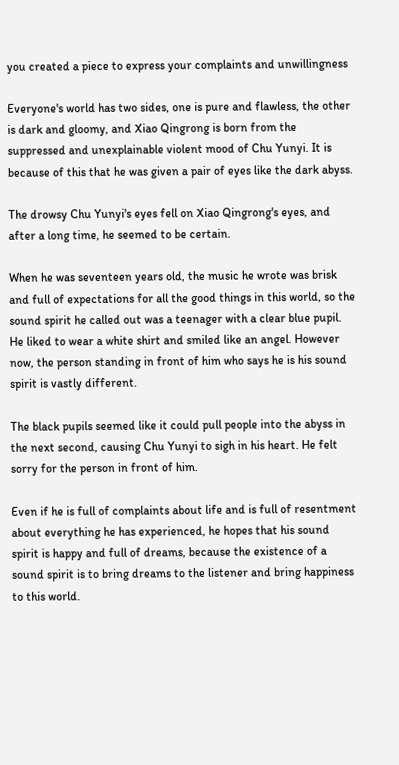you created a piece to express your complaints and unwillingness

Everyone's world has two sides, one is pure and flawless, the other is dark and gloomy, and Xiao Qingrong is born from the suppressed and unexplainable violent mood of Chu Yunyi. It is because of this that he was given a pair of eyes like the dark abyss.

The drowsy Chu Yunyi's eyes fell on Xiao Qingrong's eyes, and after a long time, he seemed to be certain.

When he was seventeen years old, the music he wrote was brisk and full of expectations for all the good things in this world, so the sound spirit he called out was a teenager with a clear blue pupil. He liked to wear a white shirt and smiled like an angel. However now, the person standing in front of him who says he is his sound spirit is vastly different.

The black pupils seemed like it could pull people into the abyss in the next second, causing Chu Yunyi to sigh in his heart. He felt sorry for the person in front of him.

Even if he is full of complaints about life and is full of resentment about everything he has experienced, he hopes that his sound spirit is happy and full of dreams, because the existence of a sound spirit is to bring dreams to the listener and bring happiness to this world.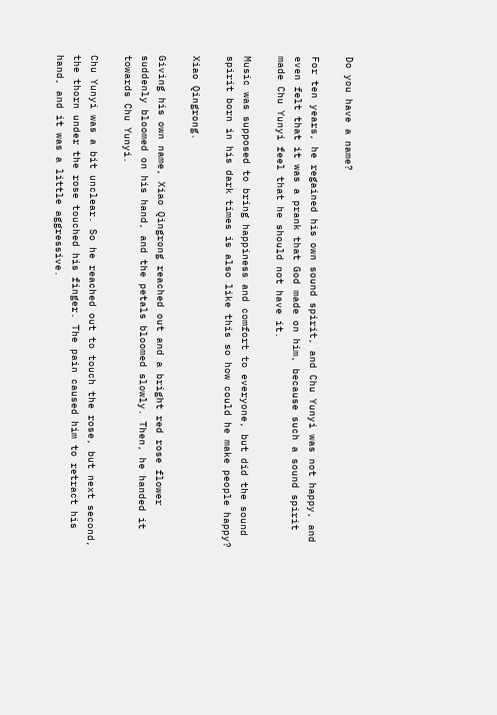Do you have a name?

For ten years, he regained his own sound spirit, and Chu Yunyi was not happy, and even felt that it was a prank that God made on him, because such a sound spirit made Chu Yunyi feel that he should not have it.

Music was supposed to bring happiness and comfort to everyone, but did the sound spirit born in his dark times is also like this so how could he make people happy?

Xiao Qingrong.

Giving his own name, Xiao Qingrong reached out and a bright red rose flower suddenly bloomed on his hand, and the petals bloomed slowly. Then, he handed it towards Chu Yunyi.

Chu Yunyi was a bit unclear. So he reached out to touch the rose, but next second, the thorn under the rose touched his finger. The pain caused him to retract his hand, and it was a little aggressive.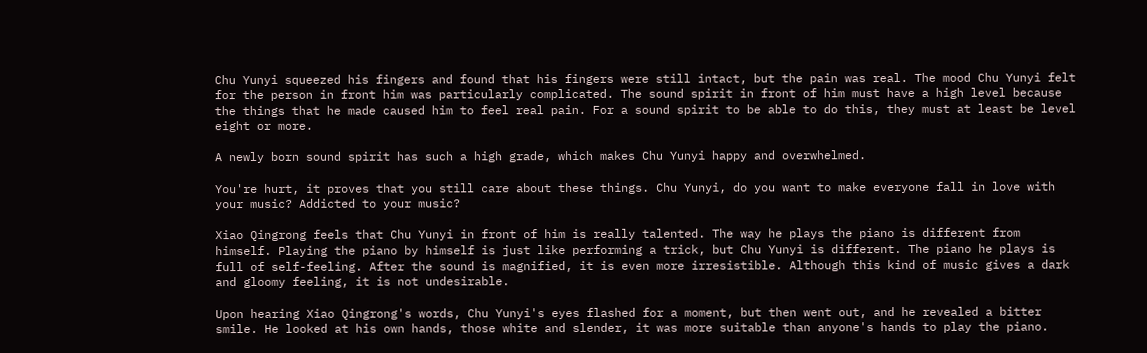Chu Yunyi squeezed his fingers and found that his fingers were still intact, but the pain was real. The mood Chu Yunyi felt for the person in front him was particularly complicated. The sound spirit in front of him must have a high level because the things that he made caused him to feel real pain. For a sound spirit to be able to do this, they must at least be level eight or more.

A newly born sound spirit has such a high grade, which makes Chu Yunyi happy and overwhelmed.

You're hurt, it proves that you still care about these things. Chu Yunyi, do you want to make everyone fall in love with your music? Addicted to your music?

Xiao Qingrong feels that Chu Yunyi in front of him is really talented. The way he plays the piano is different from himself. Playing the piano by himself is just like performing a trick, but Chu Yunyi is different. The piano he plays is full of self-feeling. After the sound is magnified, it is even more irresistible. Although this kind of music gives a dark and gloomy feeling, it is not undesirable.

Upon hearing Xiao Qingrong's words, Chu Yunyi's eyes flashed for a moment, but then went out, and he revealed a bitter smile. He looked at his own hands, those white and slender, it was more suitable than anyone's hands to play the piano.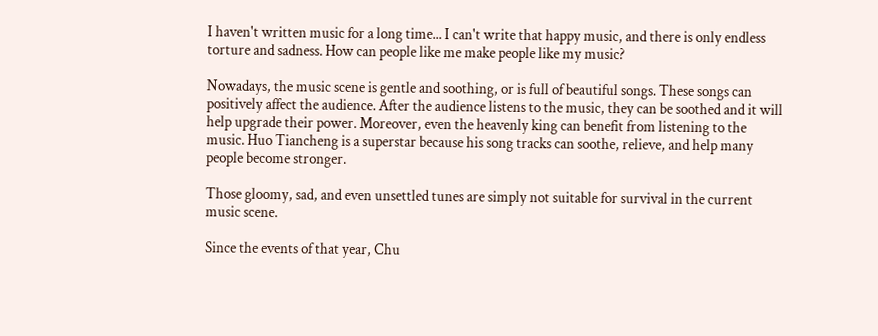I haven't written music for a long time... I can't write that happy music, and there is only endless torture and sadness. How can people like me make people like my music?

Nowadays, the music scene is gentle and soothing, or is full of beautiful songs. These songs can positively affect the audience. After the audience listens to the music, they can be soothed and it will help upgrade their power. Moreover, even the heavenly king can benefit from listening to the music. Huo Tiancheng is a superstar because his song tracks can soothe, relieve, and help many people become stronger.

Those gloomy, sad, and even unsettled tunes are simply not suitable for survival in the current music scene.

Since the events of that year, Chu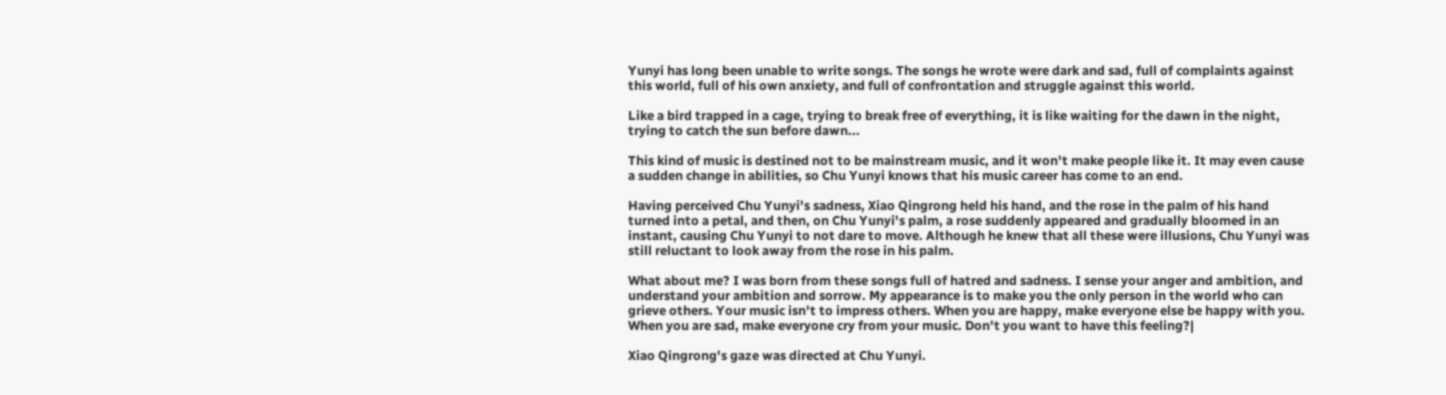Yunyi has long been unable to write songs. The songs he wrote were dark and sad, full of complaints against this world, full of his own anxiety, and full of confrontation and struggle against this world.

Like a bird trapped in a cage, trying to break free of everything, it is like waiting for the dawn in the night, trying to catch the sun before dawn...

This kind of music is destined not to be mainstream music, and it won't make people like it. It may even cause a sudden change in abilities, so Chu Yunyi knows that his music career has come to an end.

Having perceived Chu Yunyi's sadness, Xiao Qingrong held his hand, and the rose in the palm of his hand turned into a petal, and then, on Chu Yunyi's palm, a rose suddenly appeared and gradually bloomed in an instant, causing Chu Yunyi to not dare to move. Although he knew that all these were illusions, Chu Yunyi was still reluctant to look away from the rose in his palm.

What about me? I was born from these songs full of hatred and sadness. I sense your anger and ambition, and understand your ambition and sorrow. My appearance is to make you the only person in the world who can grieve others. Your music isn't to impress others. When you are happy, make everyone else be happy with you. When you are sad, make everyone cry from your music. Don't you want to have this feeling?|

Xiao Qingrong's gaze was directed at Chu Yunyi.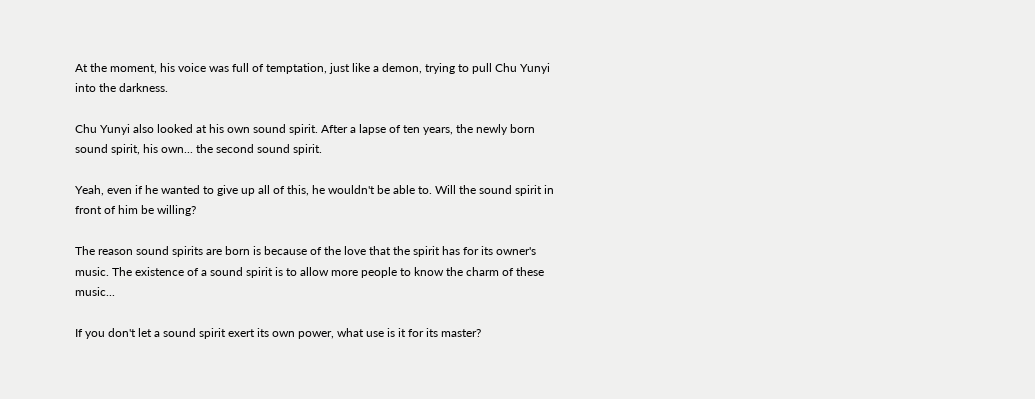At the moment, his voice was full of temptation, just like a demon, trying to pull Chu Yunyi into the darkness.

Chu Yunyi also looked at his own sound spirit. After a lapse of ten years, the newly born sound spirit, his own... the second sound spirit.

Yeah, even if he wanted to give up all of this, he wouldn't be able to. Will the sound spirit in front of him be willing?

The reason sound spirits are born is because of the love that the spirit has for its owner's music. The existence of a sound spirit is to allow more people to know the charm of these music...

If you don't let a sound spirit exert its own power, what use is it for its master?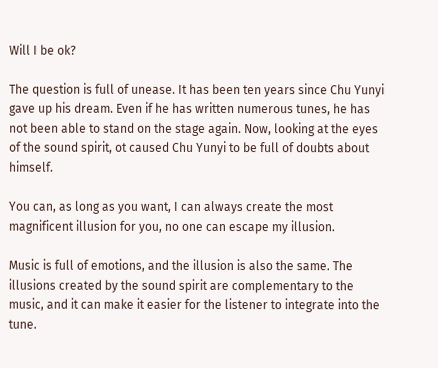Will I be ok?

The question is full of unease. It has been ten years since Chu Yunyi gave up his dream. Even if he has written numerous tunes, he has not been able to stand on the stage again. Now, looking at the eyes of the sound spirit, ot caused Chu Yunyi to be full of doubts about himself.

You can, as long as you want, I can always create the most magnificent illusion for you, no one can escape my illusion.

Music is full of emotions, and the illusion is also the same. The illusions created by the sound spirit are complementary to the music, and it can make it easier for the listener to integrate into the tune.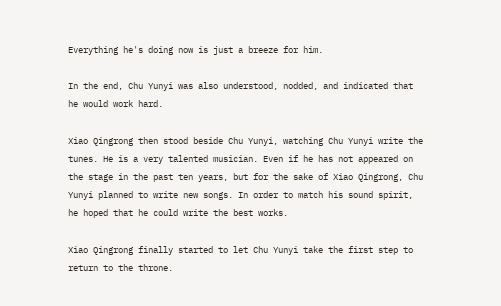Everything he's doing now is just a breeze for him.

In the end, Chu Yunyi was also understood, nodded, and indicated that he would work hard.

Xiao Qingrong then stood beside Chu Yunyi, watching Chu Yunyi write the tunes. He is a very talented musician. Even if he has not appeared on the stage in the past ten years, but for the sake of Xiao Qingrong, Chu Yunyi planned to write new songs. In order to match his sound spirit, he hoped that he could write the best works.

Xiao Qingrong finally started to let Chu Yunyi take the first step to return to the throne.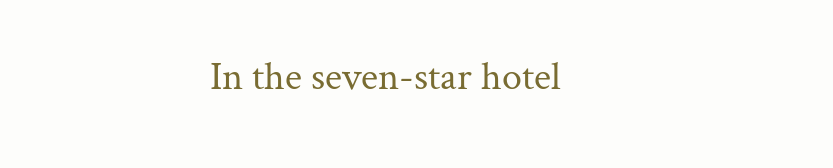In the seven-star hotel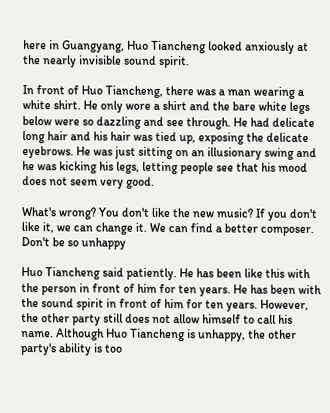here in Guangyang, Huo Tiancheng looked anxiously at the nearly invisible sound spirit.

In front of Huo Tiancheng, there was a man wearing a white shirt. He only wore a shirt and the bare white legs below were so dazzling and see through. He had delicate long hair and his hair was tied up, exposing the delicate eyebrows. He was just sitting on an illusionary swing and he was kicking his legs, letting people see that his mood does not seem very good.

What's wrong? You don't like the new music? If you don't like it, we can change it. We can find a better composer. Don't be so unhappy

Huo Tiancheng said patiently. He has been like this with the person in front of him for ten years. He has been with the sound spirit in front of him for ten years. However, the other party still does not allow himself to call his name. Although Huo Tiancheng is unhappy, the other party's ability is too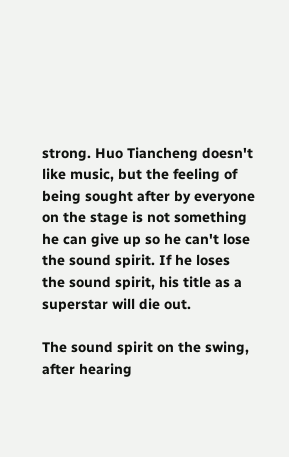strong. Huo Tiancheng doesn't like music, but the feeling of being sought after by everyone on the stage is not something he can give up so he can't lose the sound spirit. If he loses the sound spirit, his title as a superstar will die out.

The sound spirit on the swing, after hearing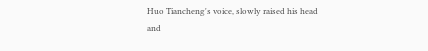Huo Tiancheng's voice, slowly raised his head and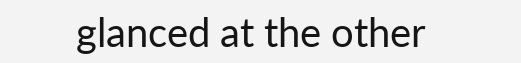glanced at the other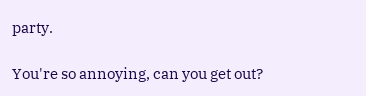party.

You're so annoying, can you get out?